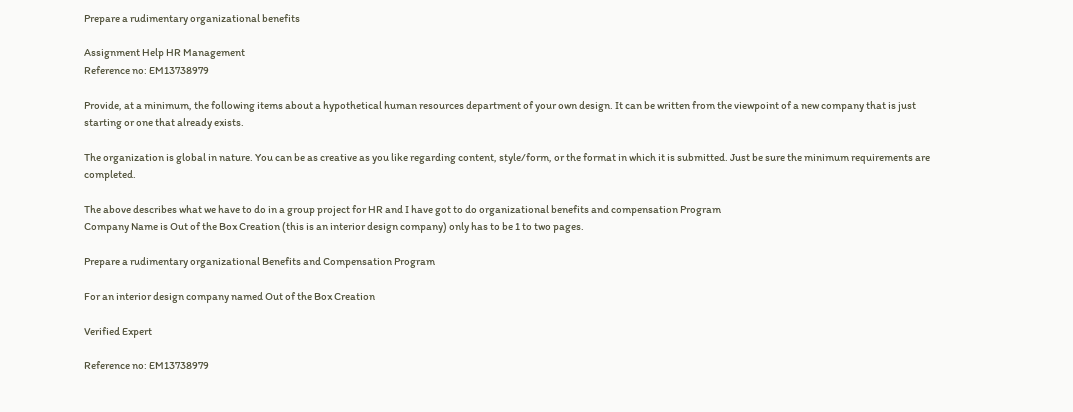Prepare a rudimentary organizational benefits

Assignment Help HR Management
Reference no: EM13738979

Provide, at a minimum, the following items about a hypothetical human resources department of your own design. It can be written from the viewpoint of a new company that is just starting or one that already exists.

The organization is global in nature. You can be as creative as you like regarding content, style/form, or the format in which it is submitted. Just be sure the minimum requirements are completed.

The above describes what we have to do in a group project for HR and I have got to do organizational benefits and compensation Program
Company Name is Out of the Box Creation (this is an interior design company) only has to be 1 to two pages.

Prepare a rudimentary organizational Benefits and Compensation Program

For an interior design company named Out of the Box Creation

Verified Expert

Reference no: EM13738979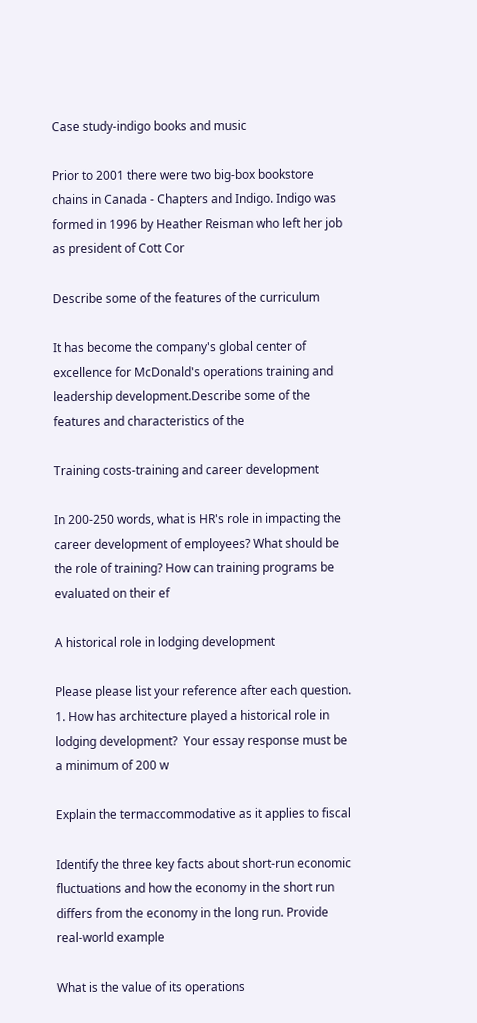Case study-indigo books and music

Prior to 2001 there were two big-box bookstore chains in Canada - Chapters and Indigo. Indigo was formed in 1996 by Heather Reisman who left her job as president of Cott Cor

Describe some of the features of the curriculum

It has become the company's global center of excellence for McDonald's operations training and leadership development.Describe some of the features and characteristics of the

Training costs-training and career development

In 200-250 words, what is HR's role in impacting the career development of employees? What should be the role of training? How can training programs be evaluated on their ef

A historical role in lodging development

Please please list your reference after each question. 1. How has architecture played a historical role in lodging development?  Your essay response must be a minimum of 200 w

Explain the termaccommodative as it applies to fiscal

Identify the three key facts about short-run economic fluctuations and how the economy in the short run differs from the economy in the long run. Provide real-world example

What is the value of its operations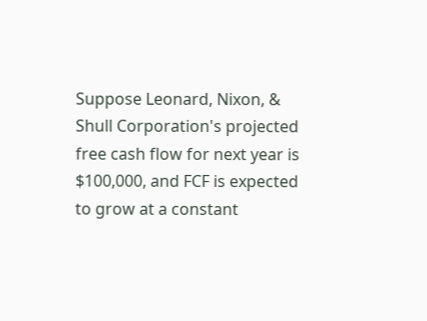Suppose Leonard, Nixon, & Shull Corporation's projected free cash flow for next year is $100,000, and FCF is expected to grow at a constant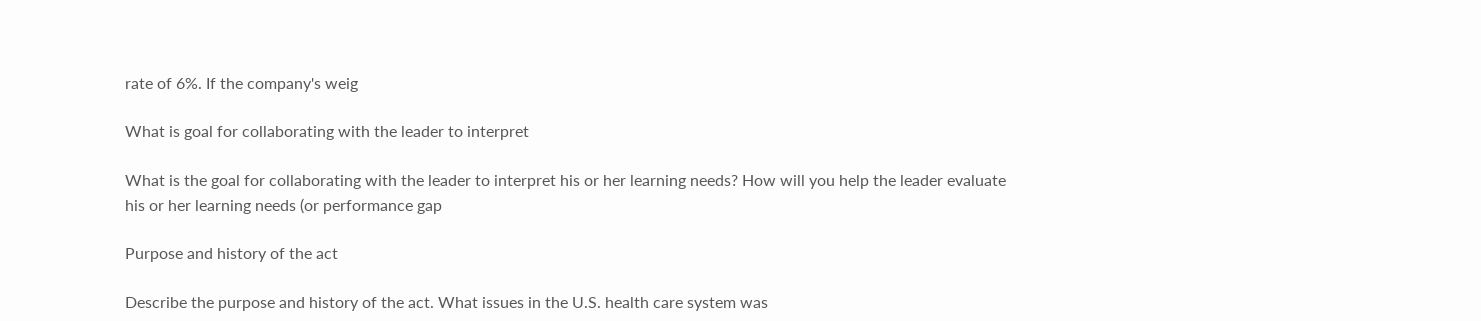rate of 6%. If the company's weig

What is goal for collaborating with the leader to interpret

What is the goal for collaborating with the leader to interpret his or her learning needs? How will you help the leader evaluate his or her learning needs (or performance gap

Purpose and history of the act

Describe the purpose and history of the act. What issues in the U.S. health care system was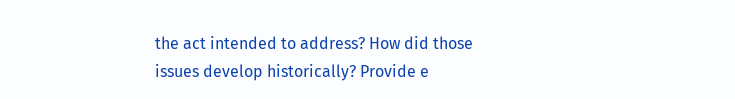the act intended to address? How did those issues develop historically? Provide e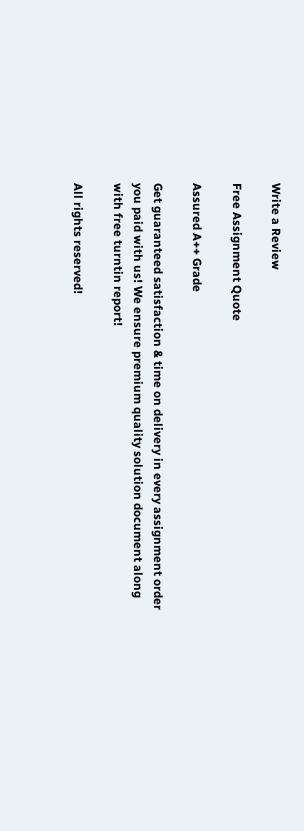Write a Review

Free Assignment Quote

Assured A++ Grade

Get guaranteed satisfaction & time on delivery in every assignment order you paid with us! We ensure premium quality solution document along with free turntin report!

All rights reserved!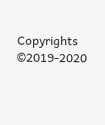Copyrights ©2019-2020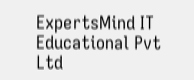ExpertsMind IT Educational Pvt Ltd